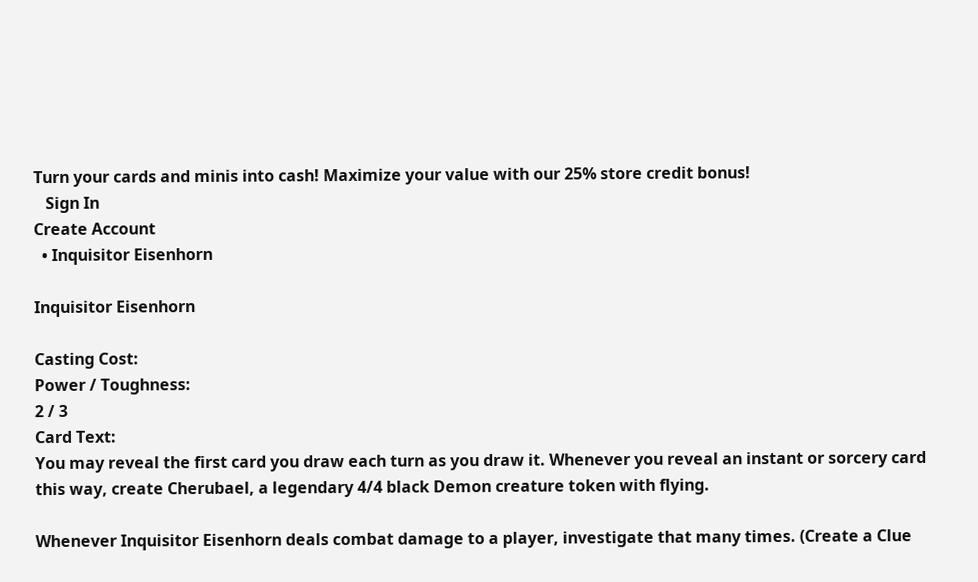Turn your cards and minis into cash! Maximize your value with our 25% store credit bonus!
   Sign In
Create Account
  • Inquisitor Eisenhorn

Inquisitor Eisenhorn

Casting Cost:
Power / Toughness:
2 / 3
Card Text:
You may reveal the first card you draw each turn as you draw it. Whenever you reveal an instant or sorcery card this way, create Cherubael, a legendary 4/4 black Demon creature token with flying.

Whenever Inquisitor Eisenhorn deals combat damage to a player, investigate that many times. (Create a Clue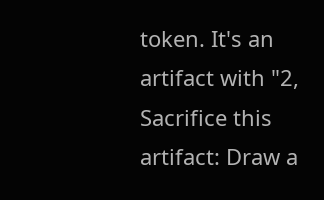token. It's an artifact with "2, Sacrifice this artifact: Draw a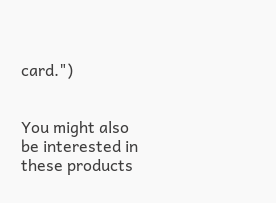card.")


You might also be interested in these products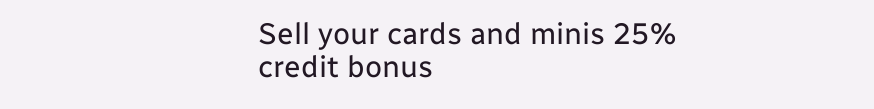Sell your cards and minis 25% credit bonus